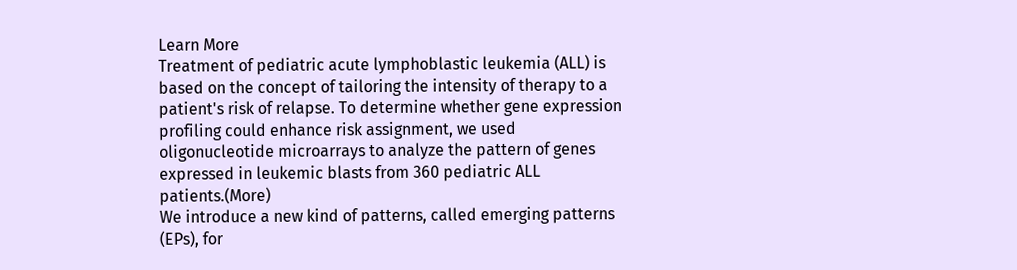Learn More
Treatment of pediatric acute lymphoblastic leukemia (ALL) is based on the concept of tailoring the intensity of therapy to a patient's risk of relapse. To determine whether gene expression profiling could enhance risk assignment, we used oligonucleotide microarrays to analyze the pattern of genes expressed in leukemic blasts from 360 pediatric ALL patients.(More)
We introduce a new kind of patterns, called emerging patterns (EPs), for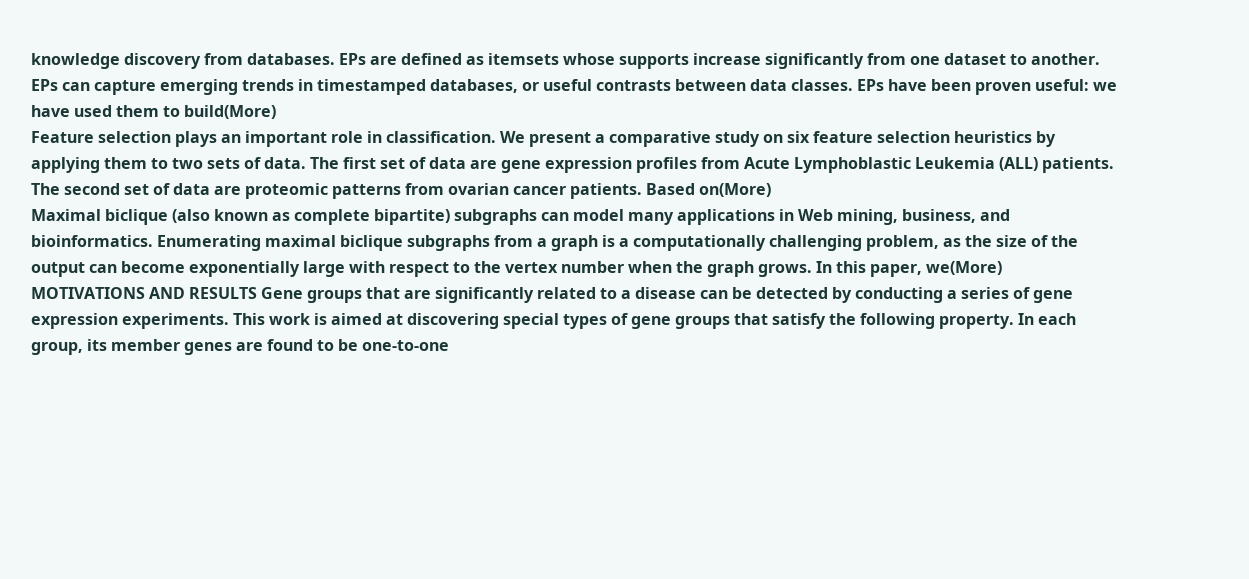knowledge discovery from databases. EPs are defined as itemsets whose supports increase significantly from one dataset to another. EPs can capture emerging trends in timestamped databases, or useful contrasts between data classes. EPs have been proven useful: we have used them to build(More)
Feature selection plays an important role in classification. We present a comparative study on six feature selection heuristics by applying them to two sets of data. The first set of data are gene expression profiles from Acute Lymphoblastic Leukemia (ALL) patients. The second set of data are proteomic patterns from ovarian cancer patients. Based on(More)
Maximal biclique (also known as complete bipartite) subgraphs can model many applications in Web mining, business, and bioinformatics. Enumerating maximal biclique subgraphs from a graph is a computationally challenging problem, as the size of the output can become exponentially large with respect to the vertex number when the graph grows. In this paper, we(More)
MOTIVATIONS AND RESULTS Gene groups that are significantly related to a disease can be detected by conducting a series of gene expression experiments. This work is aimed at discovering special types of gene groups that satisfy the following property. In each group, its member genes are found to be one-to-one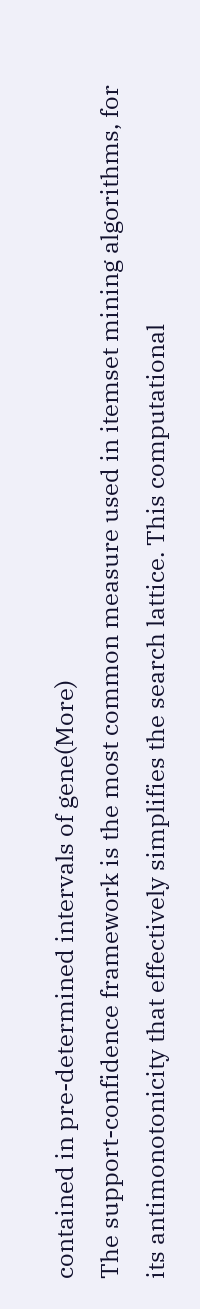contained in pre-determined intervals of gene(More)
The support-confidence framework is the most common measure used in itemset mining algorithms, for its antimonotonicity that effectively simplifies the search lattice. This computational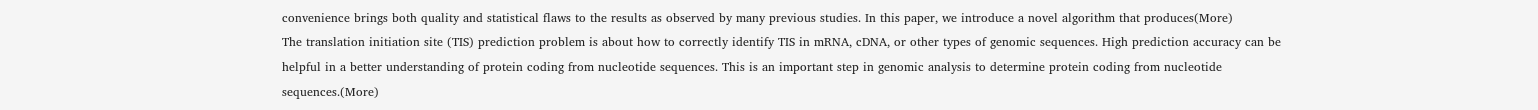convenience brings both quality and statistical flaws to the results as observed by many previous studies. In this paper, we introduce a novel algorithm that produces(More)
The translation initiation site (TIS) prediction problem is about how to correctly identify TIS in mRNA, cDNA, or other types of genomic sequences. High prediction accuracy can be helpful in a better understanding of protein coding from nucleotide sequences. This is an important step in genomic analysis to determine protein coding from nucleotide sequences.(More)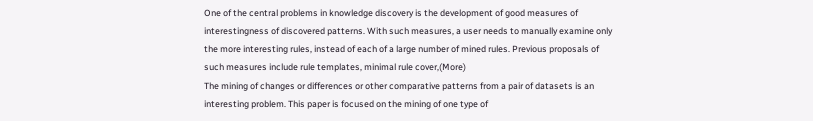One of the central problems in knowledge discovery is the development of good measures of interestingness of discovered patterns. With such measures, a user needs to manually examine only the more interesting rules, instead of each of a large number of mined rules. Previous proposals of such measures include rule templates, minimal rule cover,(More)
The mining of changes or differences or other comparative patterns from a pair of datasets is an interesting problem. This paper is focused on the mining of one type of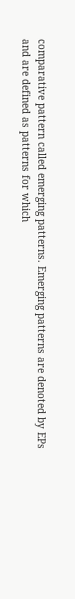comparative pattern called emerging patterns. Emerging patterns are denoted by EPs and are defined as patterns for which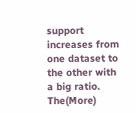support increases from one dataset to the other with a big ratio. The(More)